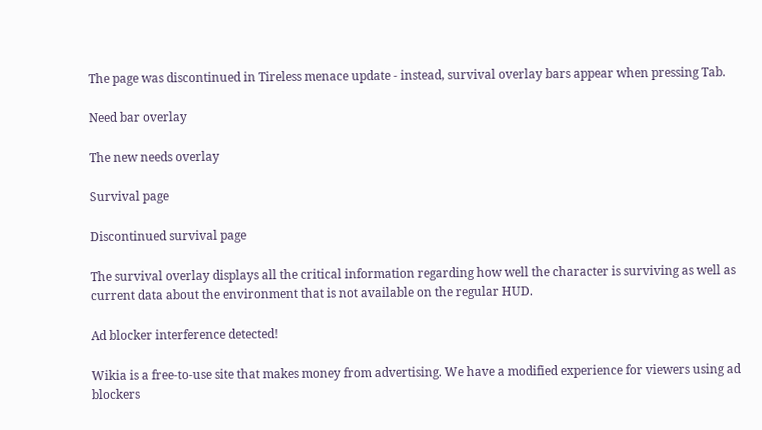The page was discontinued in Tireless menace update - instead, survival overlay bars appear when pressing Tab.

Need bar overlay

The new needs overlay

Survival page

Discontinued survival page

The survival overlay displays all the critical information regarding how well the character is surviving as well as current data about the environment that is not available on the regular HUD.

Ad blocker interference detected!

Wikia is a free-to-use site that makes money from advertising. We have a modified experience for viewers using ad blockers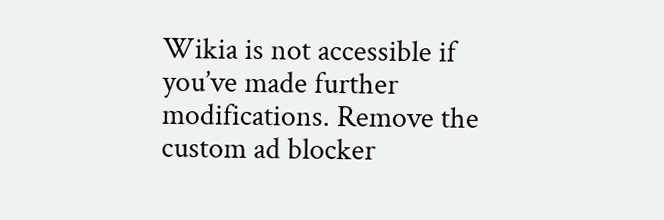Wikia is not accessible if you’ve made further modifications. Remove the custom ad blocker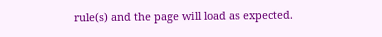rule(s) and the page will load as expected.